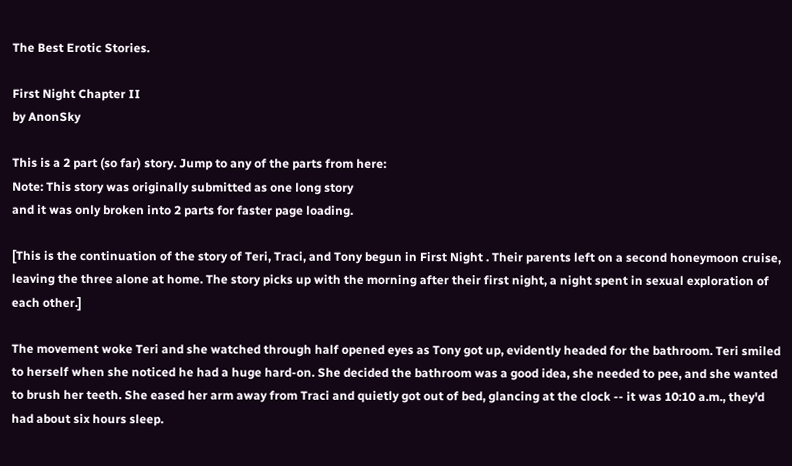The Best Erotic Stories.

First Night Chapter II
by AnonSky

This is a 2 part (so far) story. Jump to any of the parts from here:
Note: This story was originally submitted as one long story
and it was only broken into 2 parts for faster page loading.

[This is the continuation of the story of Teri, Traci, and Tony begun in First Night . Their parents left on a second honeymoon cruise, leaving the three alone at home. The story picks up with the morning after their first night, a night spent in sexual exploration of each other.]

The movement woke Teri and she watched through half opened eyes as Tony got up, evidently headed for the bathroom. Teri smiled to herself when she noticed he had a huge hard-on. She decided the bathroom was a good idea, she needed to pee, and she wanted to brush her teeth. She eased her arm away from Traci and quietly got out of bed, glancing at the clock -- it was 10:10 a.m., they'd had about six hours sleep.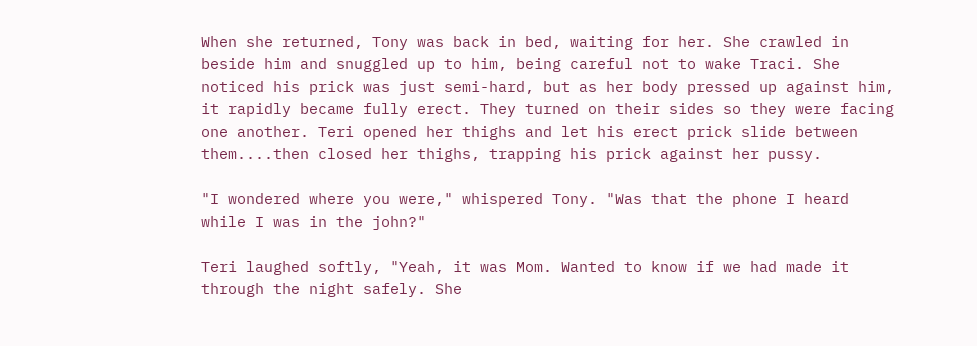When she returned, Tony was back in bed, waiting for her. She crawled in beside him and snuggled up to him, being careful not to wake Traci. She noticed his prick was just semi-hard, but as her body pressed up against him, it rapidly became fully erect. They turned on their sides so they were facing one another. Teri opened her thighs and let his erect prick slide between them....then closed her thighs, trapping his prick against her pussy.

"I wondered where you were," whispered Tony. "Was that the phone I heard while I was in the john?"

Teri laughed softly, "Yeah, it was Mom. Wanted to know if we had made it through the night safely. She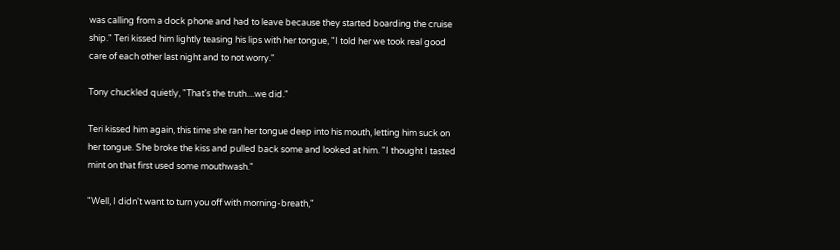was calling from a dock phone and had to leave because they started boarding the cruise ship." Teri kissed him lightly teasing his lips with her tongue, "I told her we took real good care of each other last night and to not worry."

Tony chuckled quietly, "That's the truth....we did."

Teri kissed him again, this time she ran her tongue deep into his mouth, letting him suck on her tongue. She broke the kiss and pulled back some and looked at him. "I thought I tasted mint on that first used some mouthwash."

"Well, I didn't want to turn you off with morning-breath,"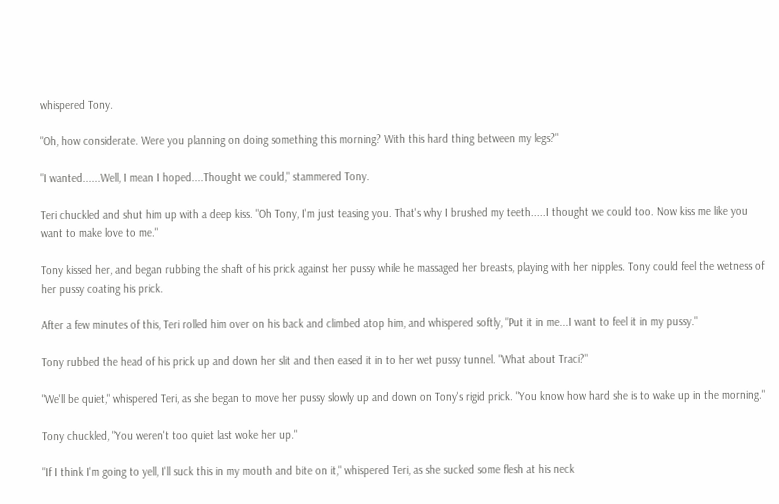whispered Tony.

"Oh, how considerate. Were you planning on doing something this morning? With this hard thing between my legs?"

"I wanted......Well, I mean I hoped....Thought we could," stammered Tony.

Teri chuckled and shut him up with a deep kiss. "Oh Tony, I'm just teasing you. That's why I brushed my teeth.....I thought we could too. Now kiss me like you want to make love to me."

Tony kissed her, and began rubbing the shaft of his prick against her pussy while he massaged her breasts, playing with her nipples. Tony could feel the wetness of her pussy coating his prick.

After a few minutes of this, Teri rolled him over on his back and climbed atop him, and whispered softly, "Put it in me...I want to feel it in my pussy."

Tony rubbed the head of his prick up and down her slit and then eased it in to her wet pussy tunnel. "What about Traci?"

"We'll be quiet," whispered Teri, as she began to move her pussy slowly up and down on Tony's rigid prick. "You know how hard she is to wake up in the morning."

Tony chuckled, "You weren't too quiet last woke her up."

"If I think I'm going to yell, I'll suck this in my mouth and bite on it," whispered Teri, as she sucked some flesh at his neck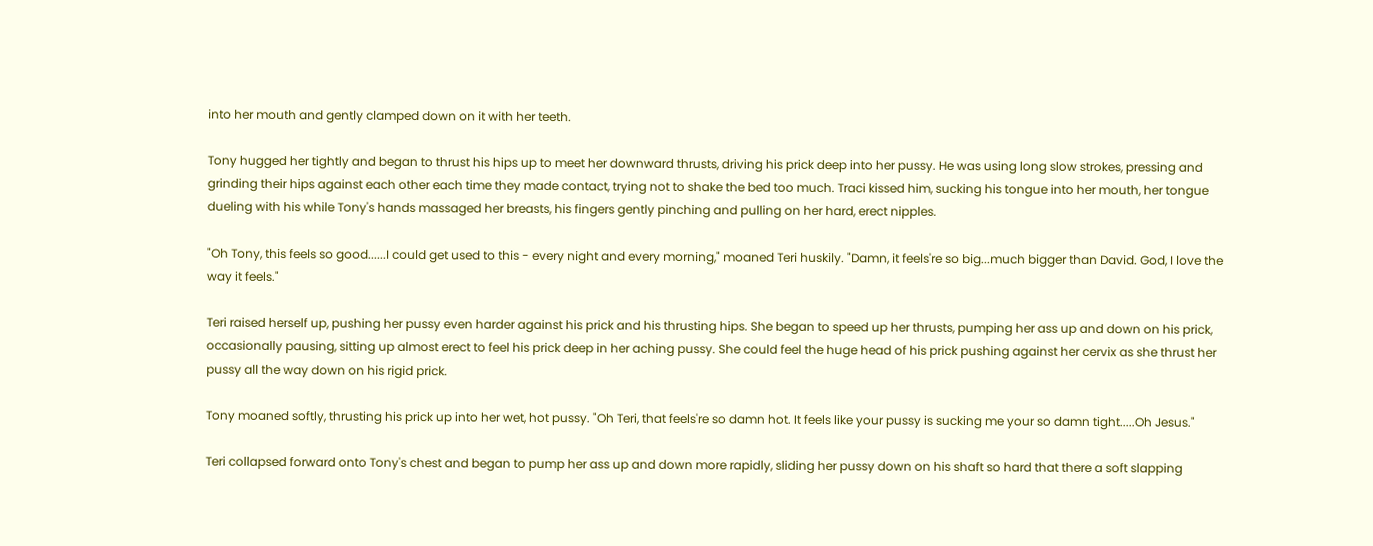into her mouth and gently clamped down on it with her teeth.

Tony hugged her tightly and began to thrust his hips up to meet her downward thrusts, driving his prick deep into her pussy. He was using long slow strokes, pressing and grinding their hips against each other each time they made contact, trying not to shake the bed too much. Traci kissed him, sucking his tongue into her mouth, her tongue dueling with his while Tony's hands massaged her breasts, his fingers gently pinching and pulling on her hard, erect nipples.

"Oh Tony, this feels so good......I could get used to this - every night and every morning," moaned Teri huskily. "Damn, it feels're so big...much bigger than David. God, I love the way it feels."

Teri raised herself up, pushing her pussy even harder against his prick and his thrusting hips. She began to speed up her thrusts, pumping her ass up and down on his prick, occasionally pausing, sitting up almost erect to feel his prick deep in her aching pussy. She could feel the huge head of his prick pushing against her cervix as she thrust her pussy all the way down on his rigid prick.

Tony moaned softly, thrusting his prick up into her wet, hot pussy. "Oh Teri, that feels're so damn hot. It feels like your pussy is sucking me your so damn tight.....Oh Jesus."

Teri collapsed forward onto Tony's chest and began to pump her ass up and down more rapidly, sliding her pussy down on his shaft so hard that there a soft slapping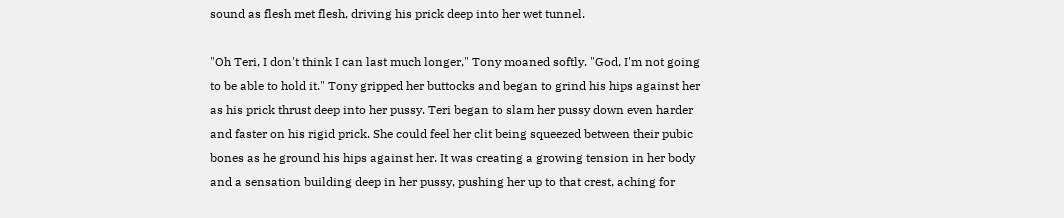sound as flesh met flesh, driving his prick deep into her wet tunnel.

"Oh Teri, I don't think I can last much longer," Tony moaned softly. "God, I'm not going to be able to hold it." Tony gripped her buttocks and began to grind his hips against her as his prick thrust deep into her pussy. Teri began to slam her pussy down even harder and faster on his rigid prick. She could feel her clit being squeezed between their pubic bones as he ground his hips against her. It was creating a growing tension in her body and a sensation building deep in her pussy, pushing her up to that crest, aching for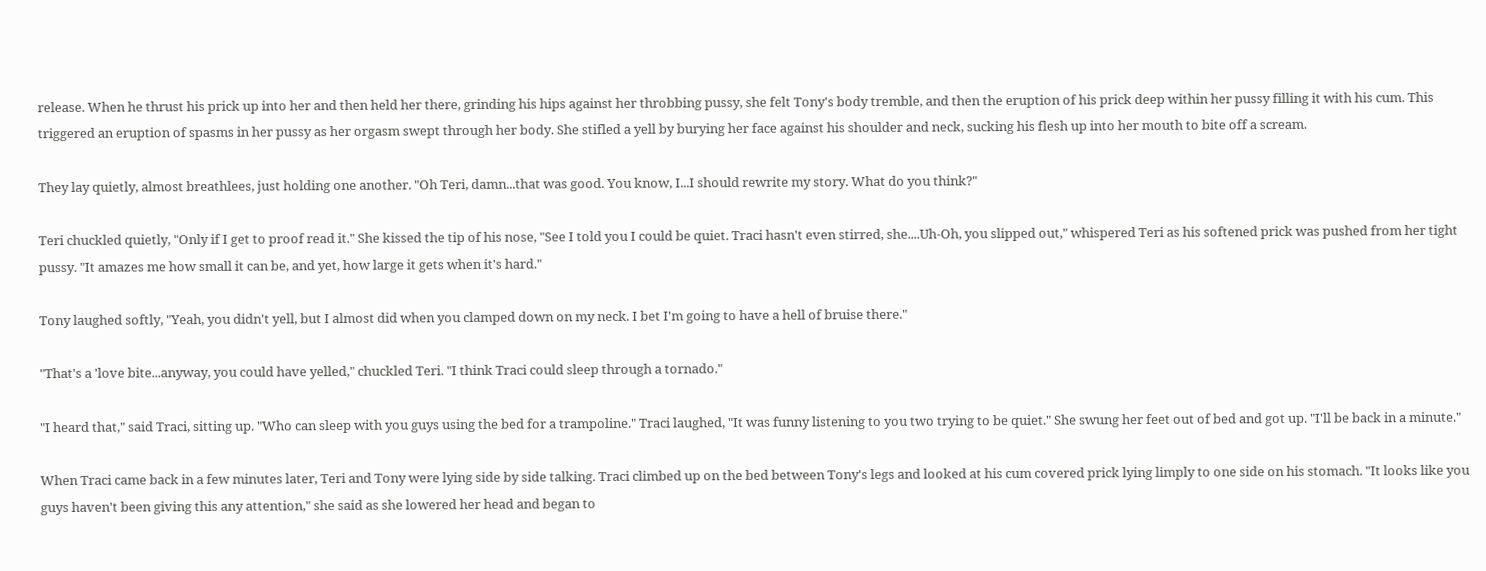release. When he thrust his prick up into her and then held her there, grinding his hips against her throbbing pussy, she felt Tony's body tremble, and then the eruption of his prick deep within her pussy filling it with his cum. This triggered an eruption of spasms in her pussy as her orgasm swept through her body. She stifled a yell by burying her face against his shoulder and neck, sucking his flesh up into her mouth to bite off a scream.

They lay quietly, almost breathlees, just holding one another. "Oh Teri, damn...that was good. You know, I...I should rewrite my story. What do you think?"

Teri chuckled quietly, "Only if I get to proof read it." She kissed the tip of his nose, "See I told you I could be quiet. Traci hasn't even stirred, she....Uh-Oh, you slipped out," whispered Teri as his softened prick was pushed from her tight pussy. "It amazes me how small it can be, and yet, how large it gets when it's hard."

Tony laughed softly, "Yeah, you didn't yell, but I almost did when you clamped down on my neck. I bet I'm going to have a hell of bruise there."

"That's a 'love bite...anyway, you could have yelled," chuckled Teri. "I think Traci could sleep through a tornado."

"I heard that," said Traci, sitting up. "Who can sleep with you guys using the bed for a trampoline." Traci laughed, "It was funny listening to you two trying to be quiet." She swung her feet out of bed and got up. "I'll be back in a minute."

When Traci came back in a few minutes later, Teri and Tony were lying side by side talking. Traci climbed up on the bed between Tony's legs and looked at his cum covered prick lying limply to one side on his stomach. "It looks like you guys haven't been giving this any attention," she said as she lowered her head and began to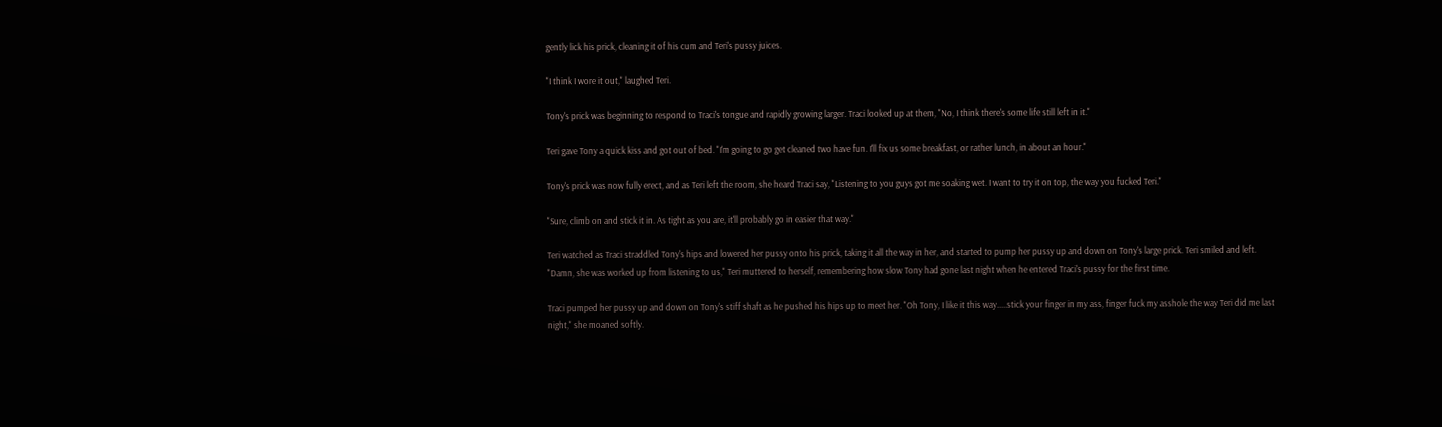gently lick his prick, cleaning it of his cum and Teri's pussy juices.

"I think I wore it out," laughed Teri.

Tony's prick was beginning to respond to Traci's tongue and rapidly growing larger. Traci looked up at them, "No, I think there's some life still left in it."

Teri gave Tony a quick kiss and got out of bed. "I'm going to go get cleaned two have fun. I'll fix us some breakfast, or rather lunch, in about an hour."

Tony's prick was now fully erect, and as Teri left the room, she heard Traci say, "Listening to you guys got me soaking wet. I want to try it on top, the way you fucked Teri."

"Sure, climb on and stick it in. As tight as you are, it'll probably go in easier that way."

Teri watched as Traci straddled Tony's hips and lowered her pussy onto his prick, taking it all the way in her, and started to pump her pussy up and down on Tony's large prick. Teri smiled and left. "Damn, she was worked up from listening to us," Teri muttered to herself, remembering how slow Tony had gone last night when he entered Traci's pussy for the first time.

Traci pumped her pussy up and down on Tony's stiff shaft as he pushed his hips up to meet her. "Oh Tony, I like it this way.....stick your finger in my ass, finger fuck my asshole the way Teri did me last night," she moaned softly.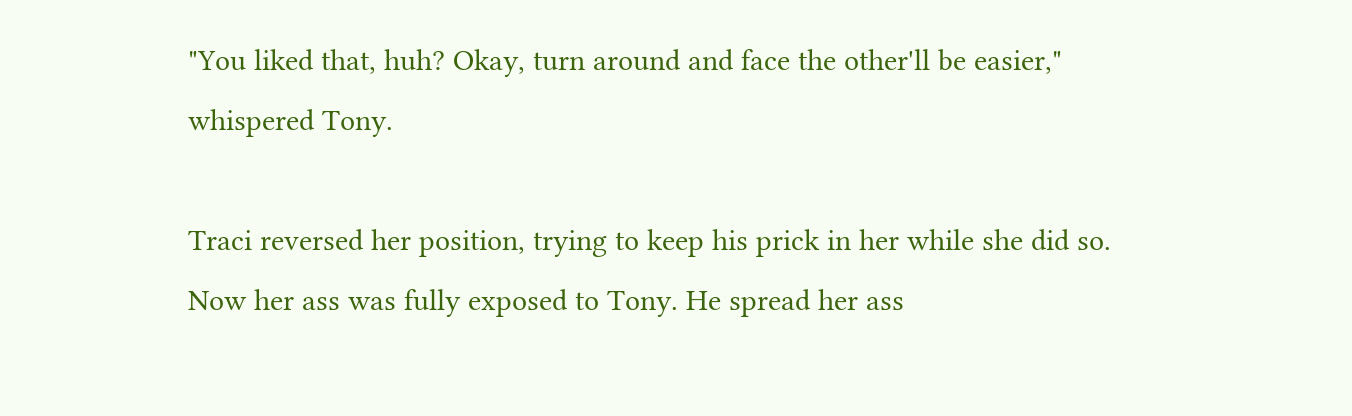"You liked that, huh? Okay, turn around and face the other'll be easier," whispered Tony.

Traci reversed her position, trying to keep his prick in her while she did so. Now her ass was fully exposed to Tony. He spread her ass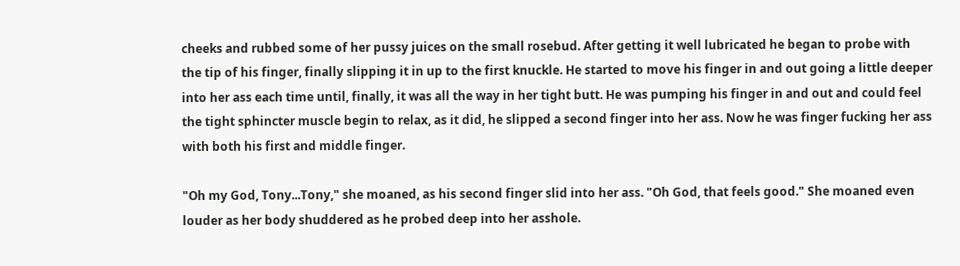cheeks and rubbed some of her pussy juices on the small rosebud. After getting it well lubricated he began to probe with the tip of his finger, finally slipping it in up to the first knuckle. He started to move his finger in and out going a little deeper into her ass each time until, finally, it was all the way in her tight butt. He was pumping his finger in and out and could feel the tight sphincter muscle begin to relax, as it did, he slipped a second finger into her ass. Now he was finger fucking her ass with both his first and middle finger.

"Oh my God, Tony...Tony," she moaned, as his second finger slid into her ass. "Oh God, that feels good." She moaned even louder as her body shuddered as he probed deep into her asshole.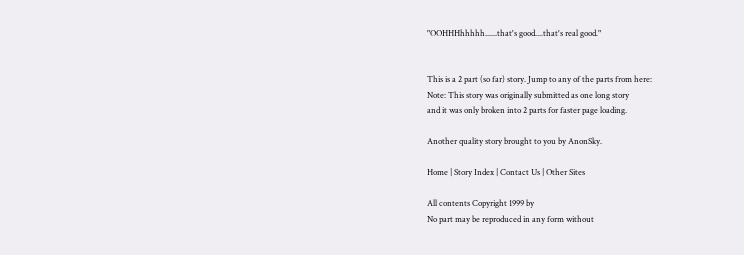"OOHHHhhhhh......that's good....that's real good."


This is a 2 part (so far) story. Jump to any of the parts from here:
Note: This story was originally submitted as one long story
and it was only broken into 2 parts for faster page loading.

Another quality story brought to you by AnonSky.

Home | Story Index | Contact Us | Other Sites

All contents Copyright 1999 by
No part may be reproduced in any form without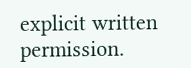explicit written permission.